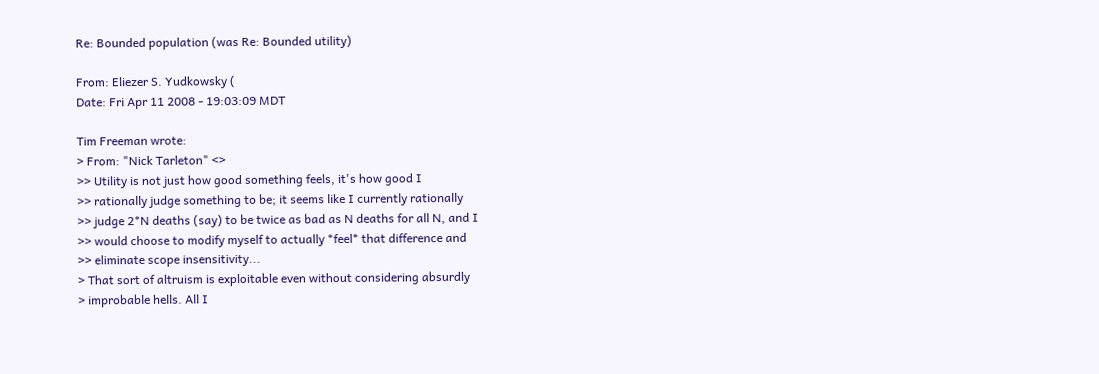Re: Bounded population (was Re: Bounded utility)

From: Eliezer S. Yudkowsky (
Date: Fri Apr 11 2008 - 19:03:09 MDT

Tim Freeman wrote:
> From: "Nick Tarleton" <>
>> Utility is not just how good something feels, it's how good I
>> rationally judge something to be; it seems like I currently rationally
>> judge 2*N deaths (say) to be twice as bad as N deaths for all N, and I
>> would choose to modify myself to actually *feel* that difference and
>> eliminate scope insensitivity...
> That sort of altruism is exploitable even without considering absurdly
> improbable hells. All I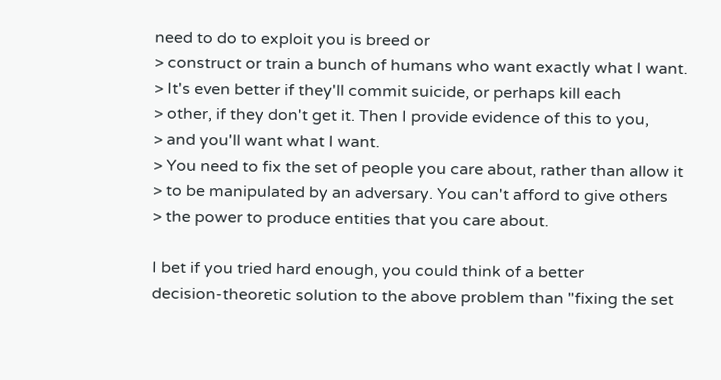need to do to exploit you is breed or
> construct or train a bunch of humans who want exactly what I want.
> It's even better if they'll commit suicide, or perhaps kill each
> other, if they don't get it. Then I provide evidence of this to you,
> and you'll want what I want.
> You need to fix the set of people you care about, rather than allow it
> to be manipulated by an adversary. You can't afford to give others
> the power to produce entities that you care about.

I bet if you tried hard enough, you could think of a better
decision-theoretic solution to the above problem than "fixing the set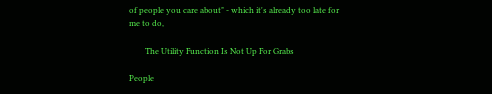of people you care about" - which it's already too late for me to do,

        The Utility Function Is Not Up For Grabs

People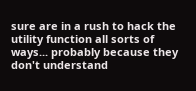sure are in a rush to hack the utility function all sorts of
ways... probably because they don't understand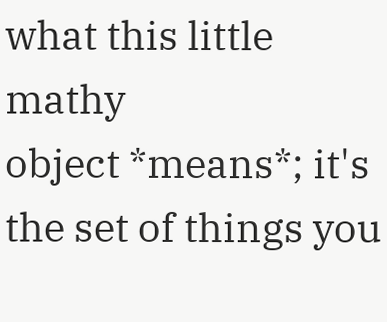what this little mathy
object *means*; it's the set of things you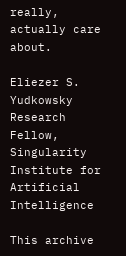really, actually care about.

Eliezer S. Yudkowsky
Research Fellow, Singularity Institute for Artificial Intelligence

This archive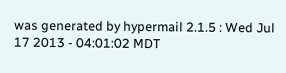was generated by hypermail 2.1.5 : Wed Jul 17 2013 - 04:01:02 MDT